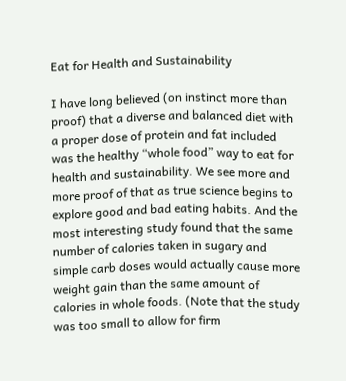Eat for Health and Sustainability

I have long believed (on instinct more than proof) that a diverse and balanced diet with a proper dose of protein and fat included was the healthy “whole food” way to eat for health and sustainability. We see more and more proof of that as true science begins to explore good and bad eating habits. And the most interesting study found that the same number of calories taken in sugary and simple carb doses would actually cause more weight gain than the same amount of calories in whole foods. (Note that the study was too small to allow for firm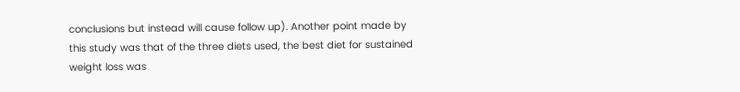conclusions but instead will cause follow up). Another point made by this study was that of the three diets used, the best diet for sustained weight loss was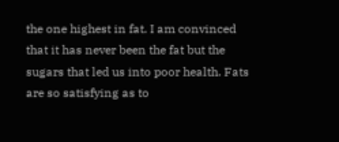the one highest in fat. I am convinced that it has never been the fat but the sugars that led us into poor health. Fats are so satisfying as to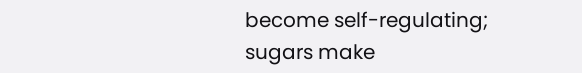become self-regulating; sugars make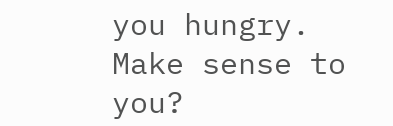you hungry. Make sense to you?